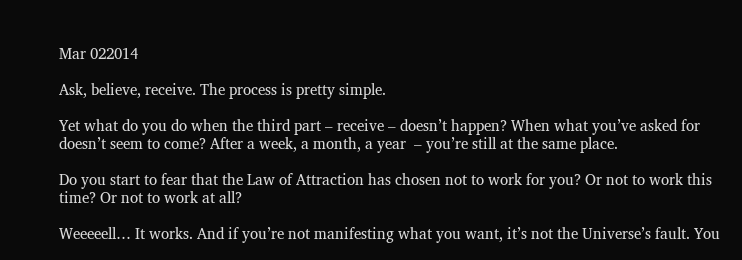Mar 022014

Ask, believe, receive. The process is pretty simple.

Yet what do you do when the third part – receive – doesn’t happen? When what you’ve asked for doesn’t seem to come? After a week, a month, a year  – you’re still at the same place.

Do you start to fear that the Law of Attraction has chosen not to work for you? Or not to work this time? Or not to work at all?

Weeeeell… It works. And if you’re not manifesting what you want, it’s not the Universe’s fault. You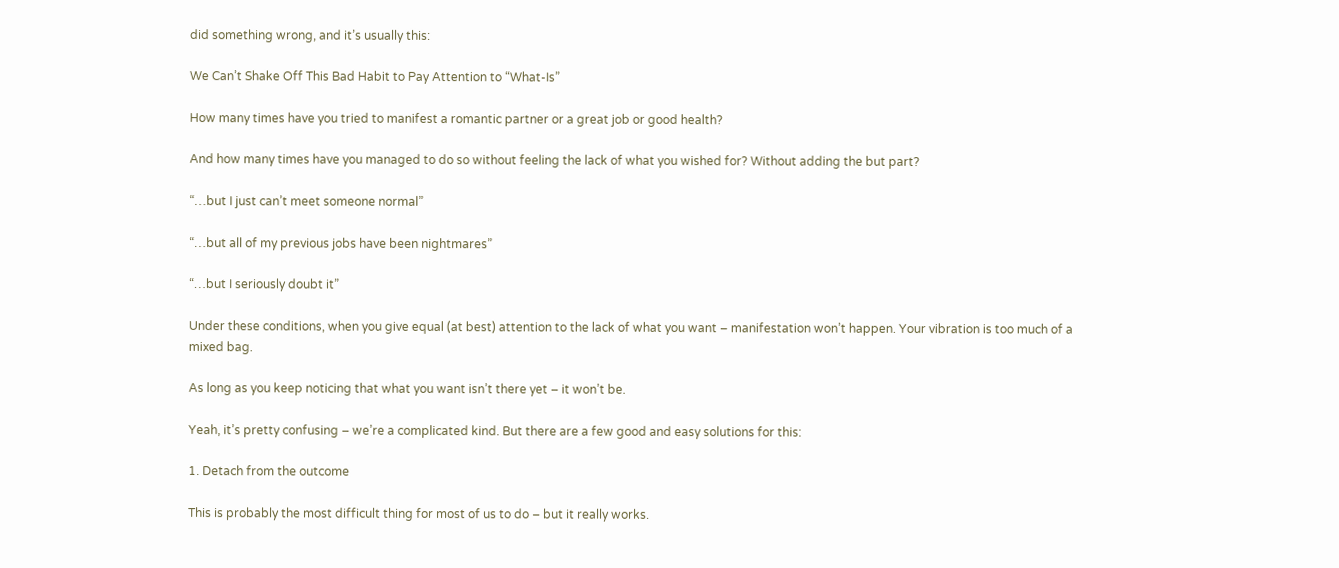did something wrong, and it’s usually this:

We Can’t Shake Off This Bad Habit to Pay Attention to “What-Is”

How many times have you tried to manifest a romantic partner or a great job or good health?

And how many times have you managed to do so without feeling the lack of what you wished for? Without adding the but part?

“…but I just can’t meet someone normal”

“…but all of my previous jobs have been nightmares”

“…but I seriously doubt it”

Under these conditions, when you give equal (at best) attention to the lack of what you want – manifestation won’t happen. Your vibration is too much of a mixed bag.

As long as you keep noticing that what you want isn’t there yet – it won’t be.

Yeah, it’s pretty confusing – we’re a complicated kind. But there are a few good and easy solutions for this:

1. Detach from the outcome

This is probably the most difficult thing for most of us to do – but it really works.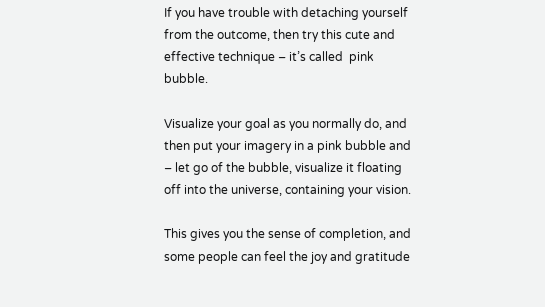If you have trouble with detaching yourself from the outcome, then try this cute and effective technique – it’s called  pink bubble.

Visualize your goal as you normally do, and then put your imagery in a pink bubble and – let go of the bubble, visualize it floating off into the universe, containing your vision.

This gives you the sense of completion, and some people can feel the joy and gratitude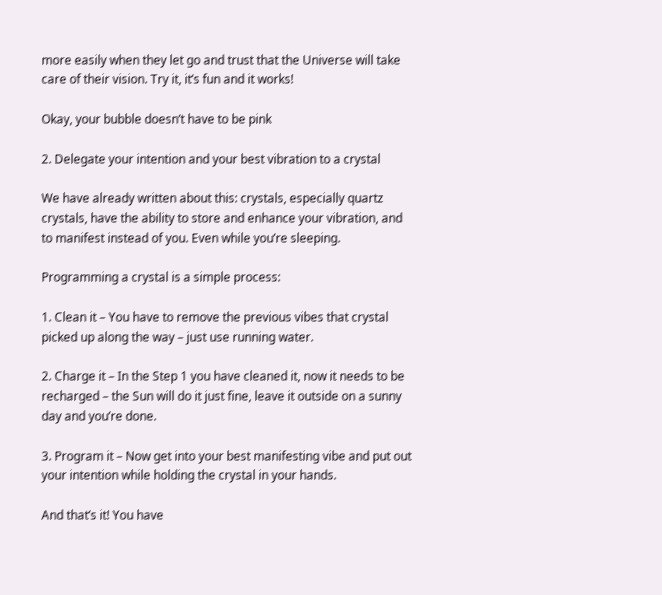more easily when they let go and trust that the Universe will take care of their vision. Try it, it’s fun and it works!

Okay, your bubble doesn’t have to be pink

2. Delegate your intention and your best vibration to a crystal

We have already written about this: crystals, especially quartz crystals, have the ability to store and enhance your vibration, and to manifest instead of you. Even while you’re sleeping.

Programming a crystal is a simple process:

1. Clean it – You have to remove the previous vibes that crystal picked up along the way – just use running water.

2. Charge it – In the Step 1 you have cleaned it, now it needs to be recharged – the Sun will do it just fine, leave it outside on a sunny day and you’re done.

3. Program it – Now get into your best manifesting vibe and put out your intention while holding the crystal in your hands.

And that’s it! You have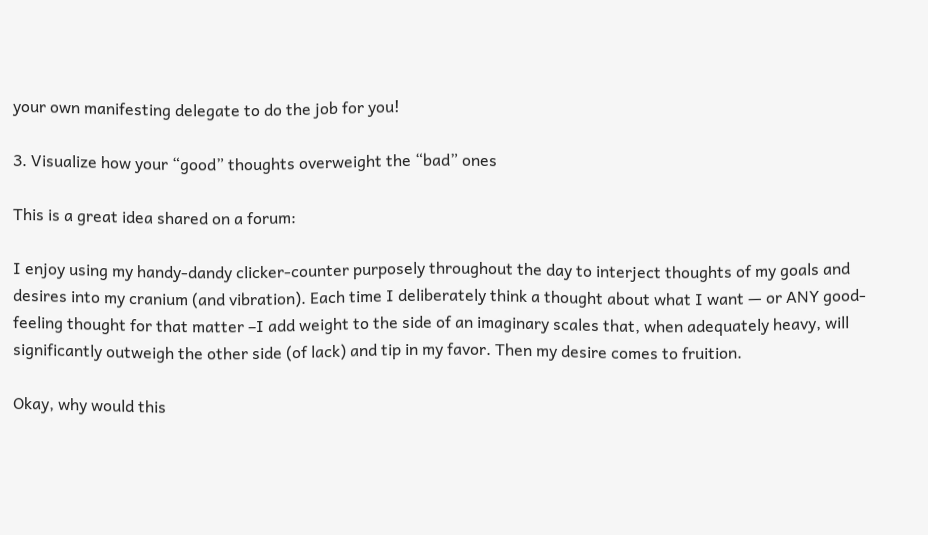your own manifesting delegate to do the job for you!

3. Visualize how your “good” thoughts overweight the “bad” ones

This is a great idea shared on a forum:

I enjoy using my handy-dandy clicker-counter purposely throughout the day to interject thoughts of my goals and desires into my cranium (and vibration). Each time I deliberately think a thought about what I want — or ANY good-feeling thought for that matter –I add weight to the side of an imaginary scales that, when adequately heavy, will significantly outweigh the other side (of lack) and tip in my favor. Then my desire comes to fruition.

Okay, why would this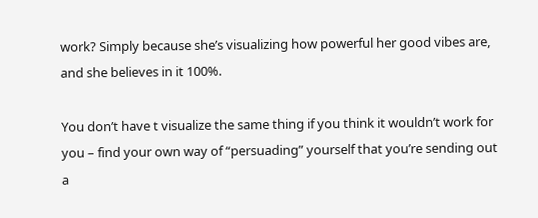work? Simply because she’s visualizing how powerful her good vibes are, and she believes in it 100%.

You don’t have t visualize the same thing if you think it wouldn’t work for you – find your own way of “persuading” yourself that you’re sending out a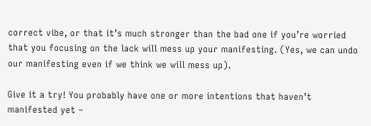correct vibe, or that it’s much stronger than the bad one if you’re worried that you focusing on the lack will mess up your manifesting. (Yes, we can undo our manifesting even if we think we will mess up).

Give it a try! You probably have one or more intentions that haven’t manifested yet –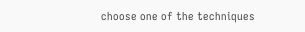choose one of the techniques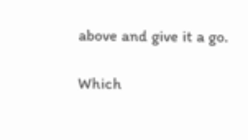above and give it a go.

Which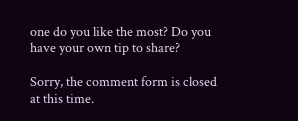one do you like the most? Do you have your own tip to share?

Sorry, the comment form is closed at this time.